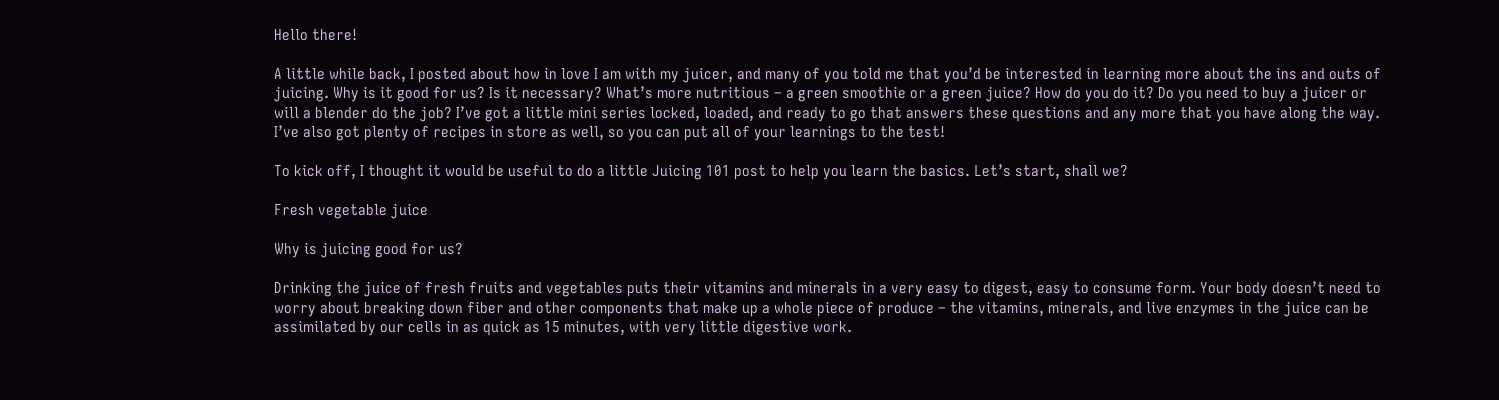Hello there!

A little while back, I posted about how in love I am with my juicer, and many of you told me that you’d be interested in learning more about the ins and outs of juicing. Why is it good for us? Is it necessary? What’s more nutritious – a green smoothie or a green juice? How do you do it? Do you need to buy a juicer or will a blender do the job? I’ve got a little mini series locked, loaded, and ready to go that answers these questions and any more that you have along the way. I’ve also got plenty of recipes in store as well, so you can put all of your learnings to the test!

To kick off, I thought it would be useful to do a little Juicing 101 post to help you learn the basics. Let’s start, shall we?

Fresh vegetable juice

Why is juicing good for us?

Drinking the juice of fresh fruits and vegetables puts their vitamins and minerals in a very easy to digest, easy to consume form. Your body doesn’t need to worry about breaking down fiber and other components that make up a whole piece of produce – the vitamins, minerals, and live enzymes in the juice can be assimilated by our cells in as quick as 15 minutes, with very little digestive work.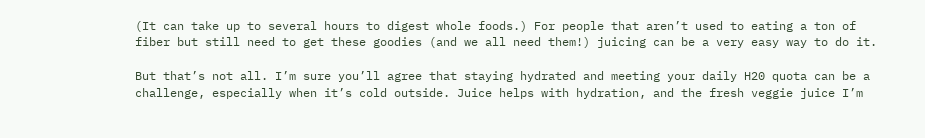(It can take up to several hours to digest whole foods.) For people that aren’t used to eating a ton of fiber but still need to get these goodies (and we all need them!) juicing can be a very easy way to do it.

But that’s not all. I’m sure you’ll agree that staying hydrated and meeting your daily H20 quota can be a challenge, especially when it’s cold outside. Juice helps with hydration, and the fresh veggie juice I’m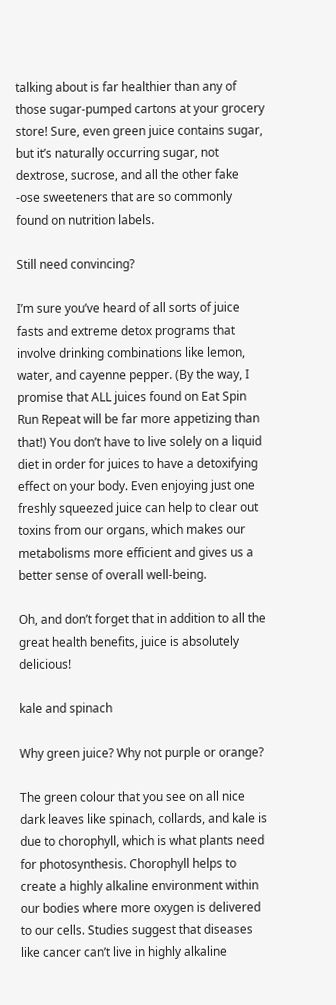talking about is far healthier than any of those sugar-pumped cartons at your grocery store! Sure, even green juice contains sugar, but it’s naturally occurring sugar, not dextrose, sucrose, and all the other fake -ose sweeteners that are so commonly found on nutrition labels.

Still need convincing?

I’m sure you’ve heard of all sorts of juice fasts and extreme detox programs that involve drinking combinations like lemon, water, and cayenne pepper. (By the way, I promise that ALL juices found on Eat Spin Run Repeat will be far more appetizing than that!) You don’t have to live solely on a liquid diet in order for juices to have a detoxifying effect on your body. Even enjoying just one freshly squeezed juice can help to clear out toxins from our organs, which makes our metabolisms more efficient and gives us a better sense of overall well-being.

Oh, and don’t forget that in addition to all the great health benefits, juice is absolutely delicious!

kale and spinach

Why green juice? Why not purple or orange?

The green colour that you see on all nice dark leaves like spinach, collards, and kale is due to chorophyll, which is what plants need for photosynthesis. Chorophyll helps to create a highly alkaline environment within our bodies where more oxygen is delivered to our cells. Studies suggest that diseases like cancer can’t live in highly alkaline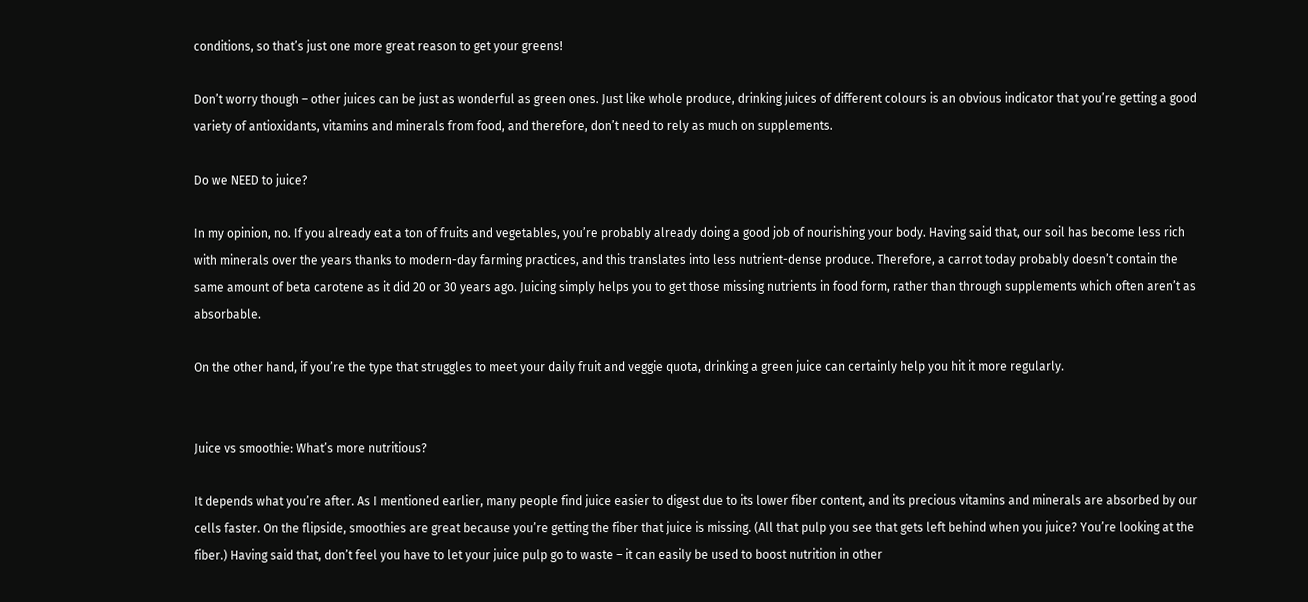conditions, so that’s just one more great reason to get your greens!

Don’t worry though – other juices can be just as wonderful as green ones. Just like whole produce, drinking juices of different colours is an obvious indicator that you’re getting a good variety of antioxidants, vitamins and minerals from food, and therefore, don’t need to rely as much on supplements.

Do we NEED to juice?

In my opinion, no. If you already eat a ton of fruits and vegetables, you’re probably already doing a good job of nourishing your body. Having said that, our soil has become less rich with minerals over the years thanks to modern-day farming practices, and this translates into less nutrient-dense produce. Therefore, a carrot today probably doesn’t contain the same amount of beta carotene as it did 20 or 30 years ago. Juicing simply helps you to get those missing nutrients in food form, rather than through supplements which often aren’t as absorbable.

On the other hand, if you’re the type that struggles to meet your daily fruit and veggie quota, drinking a green juice can certainly help you hit it more regularly.


Juice vs smoothie: What’s more nutritious?

It depends what you’re after. As I mentioned earlier, many people find juice easier to digest due to its lower fiber content, and its precious vitamins and minerals are absorbed by our cells faster. On the flipside, smoothies are great because you’re getting the fiber that juice is missing. (All that pulp you see that gets left behind when you juice? You’re looking at the fiber.) Having said that, don’t feel you have to let your juice pulp go to waste – it can easily be used to boost nutrition in other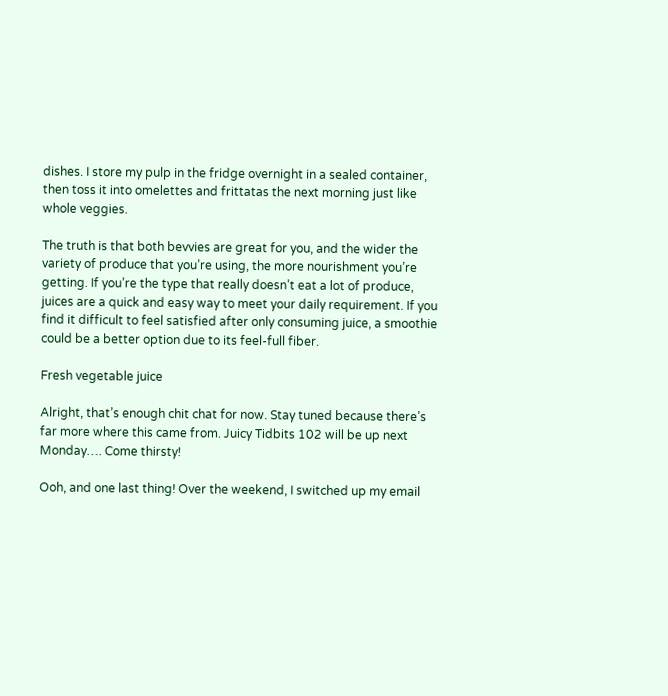dishes. I store my pulp in the fridge overnight in a sealed container, then toss it into omelettes and frittatas the next morning just like whole veggies.

The truth is that both bevvies are great for you, and the wider the variety of produce that you’re using, the more nourishment you’re getting. If you’re the type that really doesn’t eat a lot of produce, juices are a quick and easy way to meet your daily requirement. If you find it difficult to feel satisfied after only consuming juice, a smoothie could be a better option due to its feel-full fiber.

Fresh vegetable juice

Alright, that’s enough chit chat for now. Stay tuned because there’s far more where this came from. Juicy Tidbits 102 will be up next Monday…. Come thirsty!

Ooh, and one last thing! Over the weekend, I switched up my email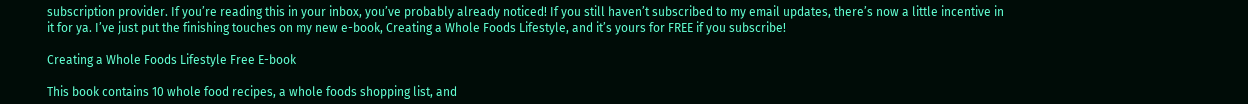subscription provider. If you’re reading this in your inbox, you’ve probably already noticed! If you still haven’t subscribed to my email updates, there’s now a little incentive in it for ya. I’ve just put the finishing touches on my new e-book, Creating a Whole Foods Lifestyle, and it’s yours for FREE if you subscribe!

Creating a Whole Foods Lifestyle Free E-book

This book contains 10 whole food recipes, a whole foods shopping list, and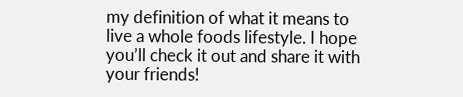my definition of what it means to live a whole foods lifestyle. I hope you’ll check it out and share it with your friends!